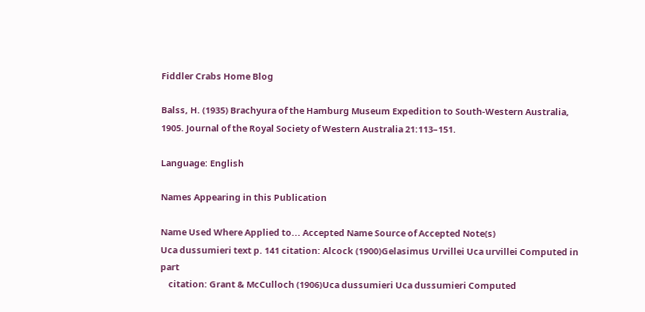Fiddler Crabs Home Blog

Balss, H. (1935) Brachyura of the Hamburg Museum Expedition to South-Western Australia, 1905. Journal of the Royal Society of Western Australia 21:113–151.

Language: English

Names Appearing in this Publication

Name Used Where Applied to... Accepted Name Source of Accepted Note(s)
Uca dussumieri text p. 141 citation: Alcock (1900)Gelasimus Urvillei Uca urvillei Computed in part
    citation: Grant & McCulloch (1906)Uca dussumieri Uca dussumieri Computed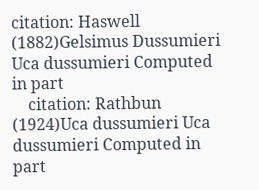citation: Haswell (1882)Gelsimus Dussumieri Uca dussumieri Computed in part
    citation: Rathbun (1924)Uca dussumieri Uca dussumieri Computed in part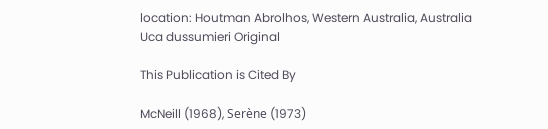location: Houtman Abrolhos, Western Australia, Australia Uca dussumieri Original

This Publication is Cited By

McNeill (1968), Serène (1973)